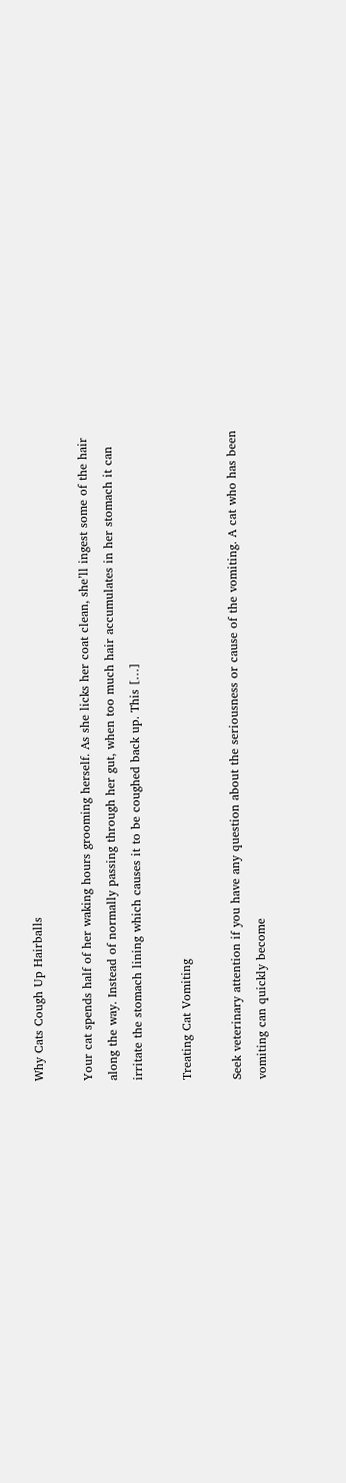Why Cats Cough Up Hairballs

Your cat spends half of her waking hours grooming herself. As she licks her coat clean, she’ll ingest some of the hair along the way. Instead of normally passing through her gut, when too much hair accumulates in her stomach it can irritate the stomach lining which causes it to be coughed back up. This […]

Treating Cat Vomiting

Seek veterinary attention if you have any question about the seriousness or cause of the vomiting. A cat who has been vomiting can quickly become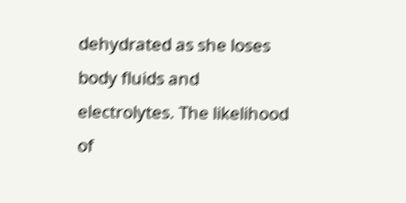dehydrated as she loses body fluids and electrolytes. The likelihood of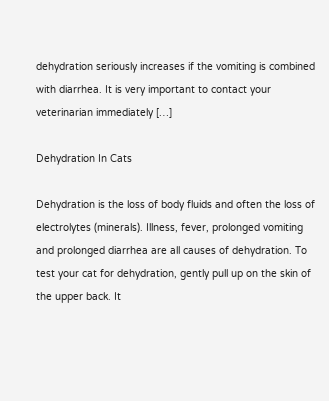dehydration seriously increases if the vomiting is combined with diarrhea. It is very important to contact your veterinarian immediately […]

Dehydration In Cats

Dehydration is the loss of body fluids and often the loss of electrolytes (minerals). Illness, fever, prolonged vomiting and prolonged diarrhea are all causes of dehydration. To test your cat for dehydration, gently pull up on the skin of the upper back. It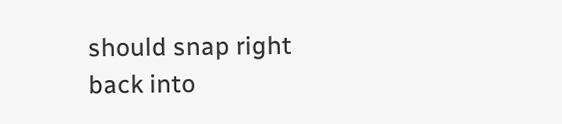should snap right back into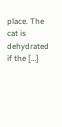place. The cat is dehydrated if the […]